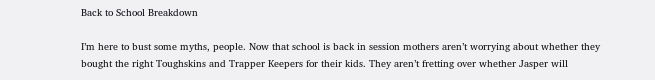Back to School Breakdown

I’m here to bust some myths, people. Now that school is back in session mothers aren’t worrying about whether they bought the right Toughskins and Trapper Keepers for their kids. They aren’t fretting over whether Jasper will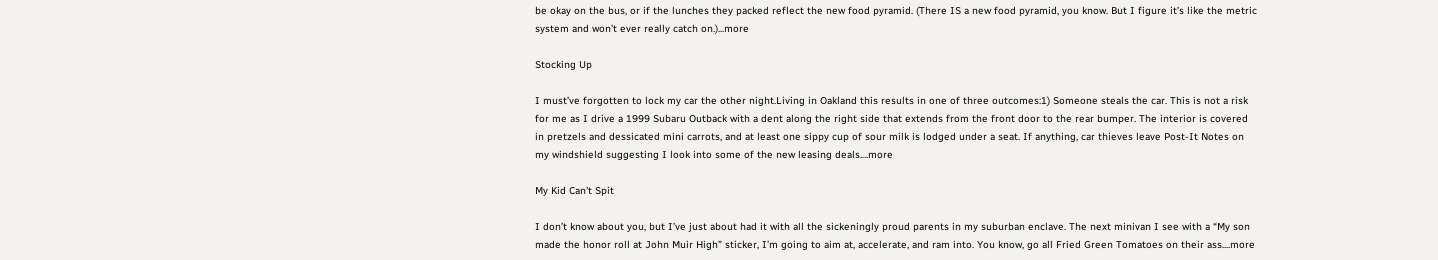be okay on the bus, or if the lunches they packed reflect the new food pyramid. (There IS a new food pyramid, you know. But I figure it’s like the metric system and won’t ever really catch on.)...more

Stocking Up

I must’ve forgotten to lock my car the other night.Living in Oakland this results in one of three outcomes:1) Someone steals the car. This is not a risk for me as I drive a 1999 Subaru Outback with a dent along the right side that extends from the front door to the rear bumper. The interior is covered in pretzels and dessicated mini carrots, and at least one sippy cup of sour milk is lodged under a seat. If anything, car thieves leave Post-It Notes on my windshield suggesting I look into some of the new leasing deals....more

My Kid Can't Spit

I don’t know about you, but I’ve just about had it with all the sickeningly proud parents in my suburban enclave. The next minivan I see with a “My son made the honor roll at John Muir High” sticker, I’m going to aim at, accelerate, and ram into. You know, go all Fried Green Tomatoes on their ass....more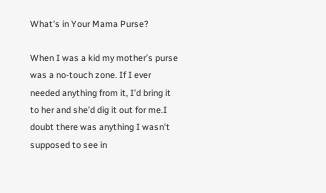What's in Your Mama Purse?

When I was a kid my mother’s purse was a no-touch zone. If I ever needed anything from it, I’d bring it to her and she’d dig it out for me.I doubt there was anything I wasn’t supposed to see in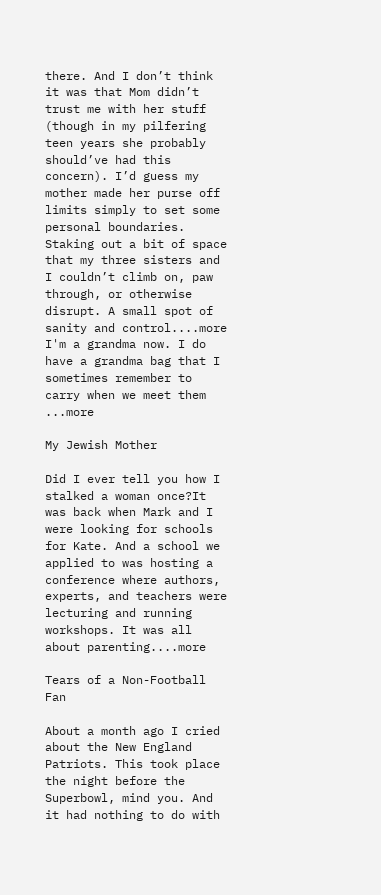there. And I don’t think it was that Mom didn’t trust me with her stuff (though in my pilfering teen years she probably should’ve had this concern). I’d guess my mother made her purse off limits simply to set some personal boundaries. Staking out a bit of space that my three sisters and I couldn’t climb on, paw through, or otherwise disrupt. A small spot of sanity and control....more
I'm a grandma now. I do have a grandma bag that I sometimes remember to carry when we meet them ...more

My Jewish Mother

Did I ever tell you how I stalked a woman once?It was back when Mark and I were looking for schools for Kate. And a school we applied to was hosting a conference where authors, experts, and teachers were lecturing and running workshops. It was all about parenting....more

Tears of a Non-Football Fan

About a month ago I cried about the New England Patriots. This took place the night before the Superbowl, mind you. And it had nothing to do with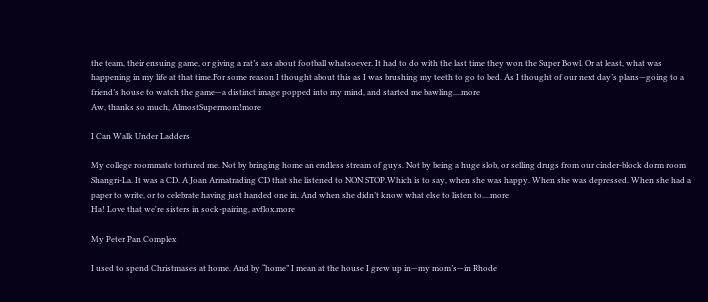the team, their ensuing game, or giving a rat’s ass about football whatsoever. It had to do with the last time they won the Super Bowl. Or at least, what was happening in my life at that time.For some reason I thought about this as I was brushing my teeth to go to bed. As I thought of our next day’s plans—going to a friend’s house to watch the game—a distinct image popped into my mind, and started me bawling....more
Aw, thanks so much, AlmostSupermom!more

I Can Walk Under Ladders

My college roommate tortured me. Not by bringing home an endless stream of guys. Not by being a huge slob, or selling drugs from our cinder-block dorm room Shangri-La. It was a CD. A Joan Armatrading CD that she listened to NON STOP.Which is to say, when she was happy. When she was depressed. When she had a paper to write, or to celebrate having just handed one in. And when she didn’t know what else to listen to....more
Ha! Love that we're sisters in sock-pairing, avflox.more

My Peter Pan Complex

I used to spend Christmases at home. And by “home” I mean at the house I grew up in—my mom’s—in Rhode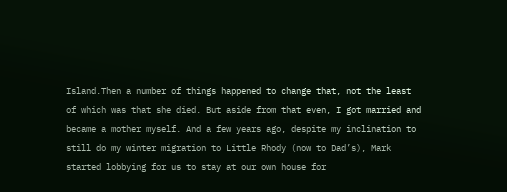Island.Then a number of things happened to change that, not the least of which was that she died. But aside from that even, I got married and became a mother myself. And a few years ago, despite my inclination to still do my winter migration to Little Rhody (now to Dad’s), Mark started lobbying for us to stay at our own house for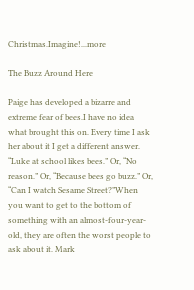Christmas.Imagine!...more

The Buzz Around Here

Paige has developed a bizarre and extreme fear of bees.I have no idea what brought this on. Every time I ask her about it I get a different answer. “Luke at school likes bees.” Or, “No reason.” Or, “Because bees go buzz.” Or, “Can I watch Sesame Street?”When you want to get to the bottom of something with an almost-four-year-old, they are often the worst people to ask about it. Mark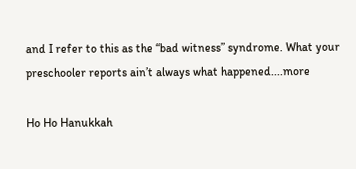and I refer to this as the “bad witness” syndrome. What your preschooler reports ain’t always what happened....more

Ho Ho Hanukkah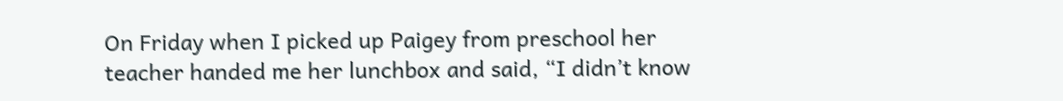On Friday when I picked up Paigey from preschool her teacher handed me her lunchbox and said, “I didn’t know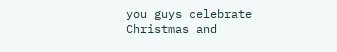you guys celebrate Christmas and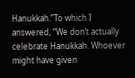Hanukkah.”To which I answered, “We don’t actually celebrate Hanukkah. Whoever might have given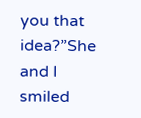you that idea?”She and I smiled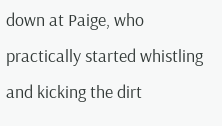down at Paige, who practically started whistling and kicking the dirt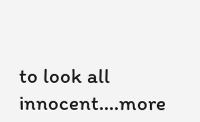to look all innocent....more